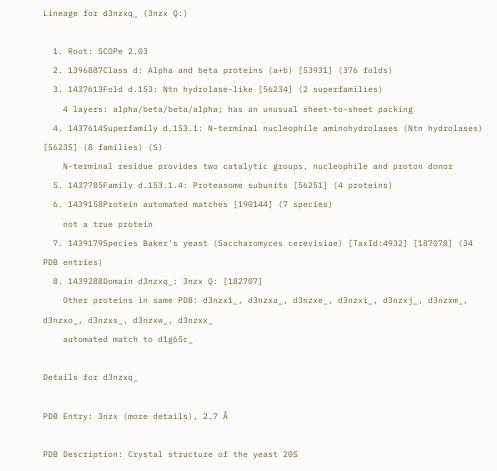Lineage for d3nzxq_ (3nzx Q:)

  1. Root: SCOPe 2.03
  2. 1396887Class d: Alpha and beta proteins (a+b) [53931] (376 folds)
  3. 1437613Fold d.153: Ntn hydrolase-like [56234] (2 superfamilies)
    4 layers: alpha/beta/beta/alpha; has an unusual sheet-to-sheet packing
  4. 1437614Superfamily d.153.1: N-terminal nucleophile aminohydrolases (Ntn hydrolases) [56235] (8 families) (S)
    N-terminal residue provides two catalytic groups, nucleophile and proton donor
  5. 1437785Family d.153.1.4: Proteasome subunits [56251] (4 proteins)
  6. 1439158Protein automated matches [190144] (7 species)
    not a true protein
  7. 1439179Species Baker's yeast (Saccharomyces cerevisiae) [TaxId:4932] [187078] (34 PDB entries)
  8. 1439288Domain d3nzxq_: 3nzx Q: [182707]
    Other proteins in same PDB: d3nzx1_, d3nzxa_, d3nzxe_, d3nzxi_, d3nzxj_, d3nzxm_, d3nzxo_, d3nzxs_, d3nzxw_, d3nzxx_
    automated match to d1g65c_

Details for d3nzxq_

PDB Entry: 3nzx (more details), 2.7 Å

PDB Description: Crystal structure of the yeast 20S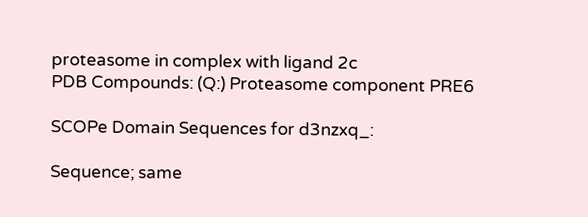proteasome in complex with ligand 2c
PDB Compounds: (Q:) Proteasome component PRE6

SCOPe Domain Sequences for d3nzxq_:

Sequence; same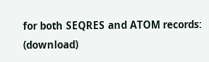for both SEQRES and ATOM records: (download)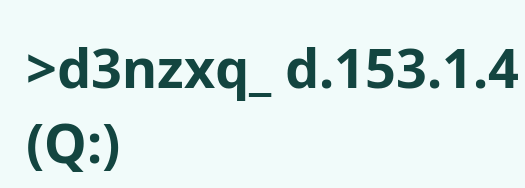>d3nzxq_ d.153.1.4 (Q:)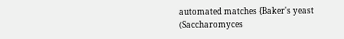automated matches {Baker's yeast (Saccharomyces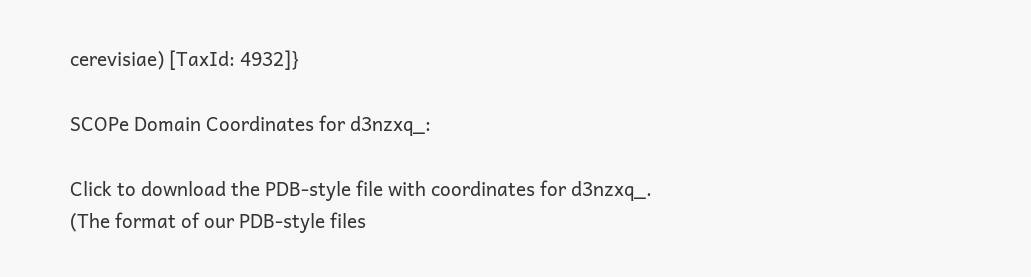cerevisiae) [TaxId: 4932]}

SCOPe Domain Coordinates for d3nzxq_:

Click to download the PDB-style file with coordinates for d3nzxq_.
(The format of our PDB-style files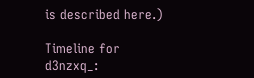is described here.)

Timeline for d3nzxq_: